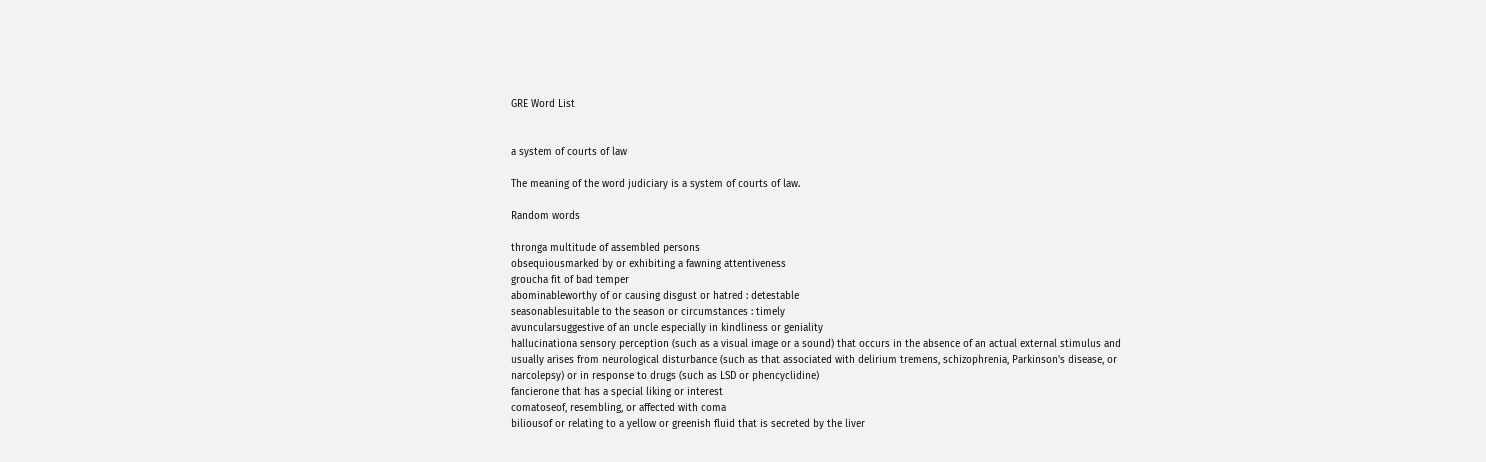GRE Word List


a system of courts of law

The meaning of the word judiciary is a system of courts of law.

Random words

thronga multitude of assembled persons
obsequiousmarked by or exhibiting a fawning attentiveness
groucha fit of bad temper
abominableworthy of or causing disgust or hatred : detestable
seasonablesuitable to the season or circumstances : timely
avuncularsuggestive of an uncle especially in kindliness or geniality
hallucinationa sensory perception (such as a visual image or a sound) that occurs in the absence of an actual external stimulus and usually arises from neurological disturbance (such as that associated with delirium tremens, schizophrenia, Parkinson's disease, or narcolepsy) or in response to drugs (such as LSD or phencyclidine)
fancierone that has a special liking or interest
comatoseof, resembling, or affected with coma
biliousof or relating to a yellow or greenish fluid that is secreted by the liver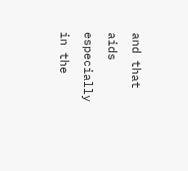and that aids especially in the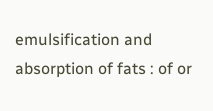emulsification and absorption of fats : of or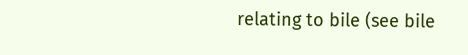relating to bile (see bile